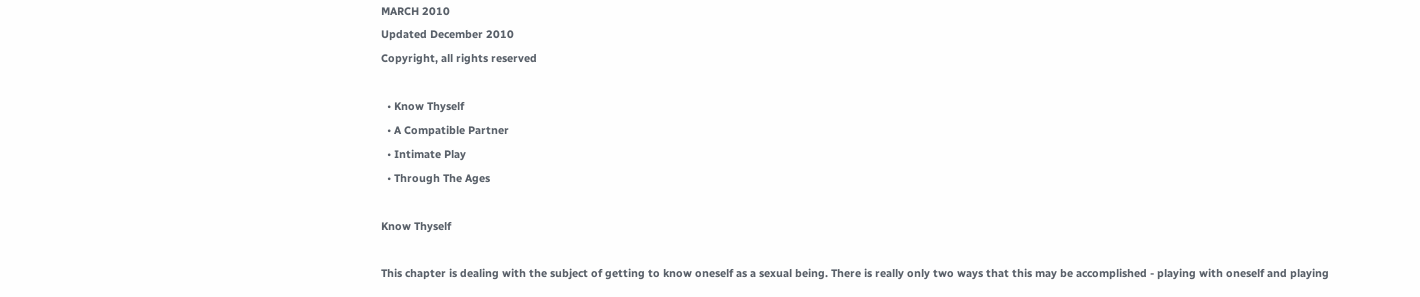MARCH 2010
Updated December 2010
Copyright, all rights reserved

  • Know Thyself
  • A Compatible Partner
  • Intimate Play
  • Through The Ages

Know Thyself

This chapter is dealing with the subject of getting to know oneself as a sexual being. There is really only two ways that this may be accomplished - playing with oneself and playing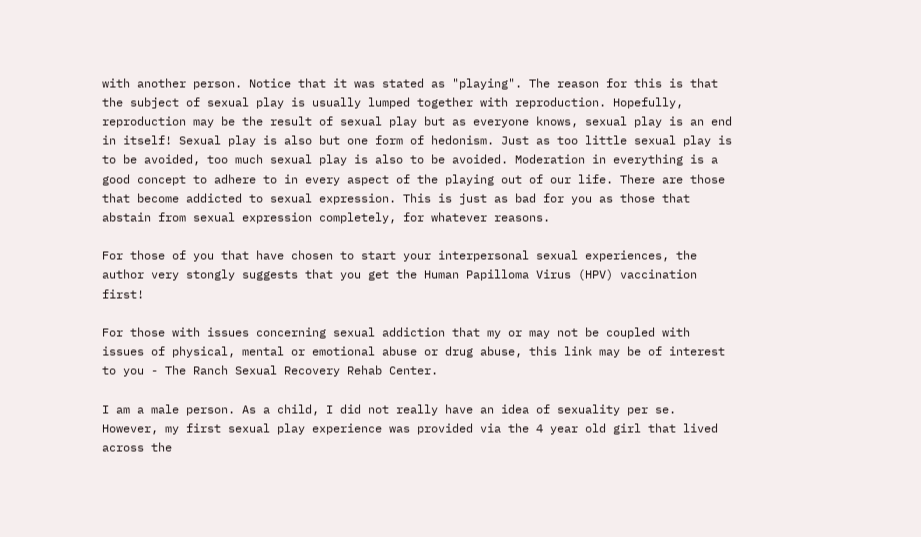with another person. Notice that it was stated as "playing". The reason for this is that the subject of sexual play is usually lumped together with reproduction. Hopefully, reproduction may be the result of sexual play but as everyone knows, sexual play is an end in itself! Sexual play is also but one form of hedonism. Just as too little sexual play is to be avoided, too much sexual play is also to be avoided. Moderation in everything is a good concept to adhere to in every aspect of the playing out of our life. There are those that become addicted to sexual expression. This is just as bad for you as those that abstain from sexual expression completely, for whatever reasons.

For those of you that have chosen to start your interpersonal sexual experiences, the author very stongly suggests that you get the Human Papilloma Virus (HPV) vaccination first!

For those with issues concerning sexual addiction that my or may not be coupled with issues of physical, mental or emotional abuse or drug abuse, this link may be of interest to you - The Ranch Sexual Recovery Rehab Center.

I am a male person. As a child, I did not really have an idea of sexuality per se. However, my first sexual play experience was provided via the 4 year old girl that lived across the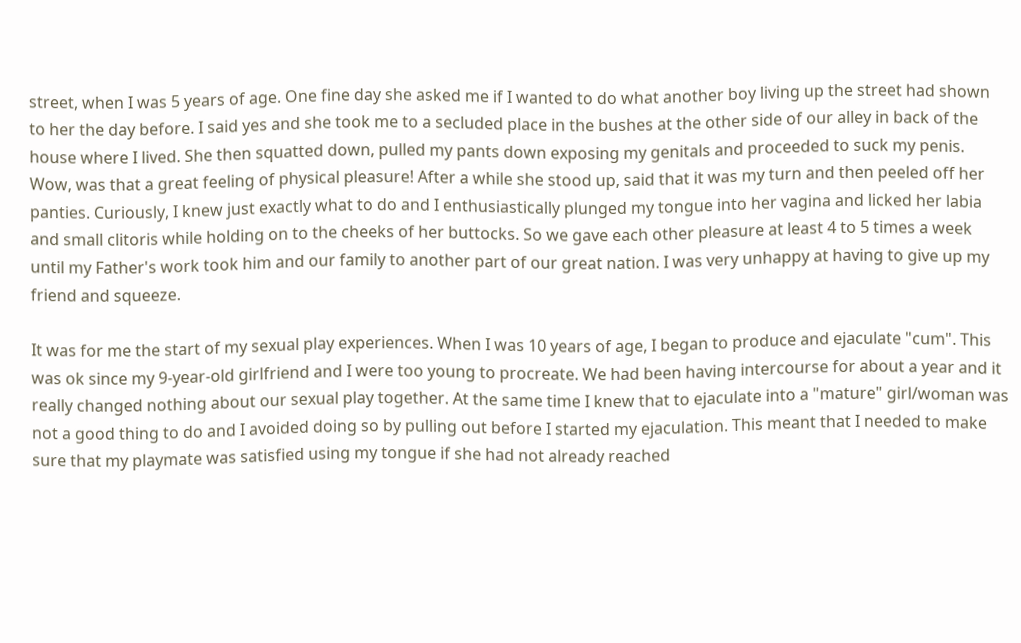street, when I was 5 years of age. One fine day she asked me if I wanted to do what another boy living up the street had shown to her the day before. I said yes and she took me to a secluded place in the bushes at the other side of our alley in back of the house where I lived. She then squatted down, pulled my pants down exposing my genitals and proceeded to suck my penis. Wow, was that a great feeling of physical pleasure! After a while she stood up, said that it was my turn and then peeled off her panties. Curiously, I knew just exactly what to do and I enthusiastically plunged my tongue into her vagina and licked her labia and small clitoris while holding on to the cheeks of her buttocks. So we gave each other pleasure at least 4 to 5 times a week until my Father's work took him and our family to another part of our great nation. I was very unhappy at having to give up my friend and squeeze.

It was for me the start of my sexual play experiences. When I was 10 years of age, I began to produce and ejaculate "cum". This was ok since my 9-year-old girlfriend and I were too young to procreate. We had been having intercourse for about a year and it really changed nothing about our sexual play together. At the same time I knew that to ejaculate into a "mature" girl/woman was not a good thing to do and I avoided doing so by pulling out before I started my ejaculation. This meant that I needed to make sure that my playmate was satisfied using my tongue if she had not already reached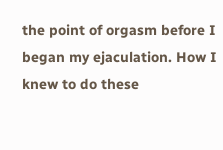the point of orgasm before I began my ejaculation. How I knew to do these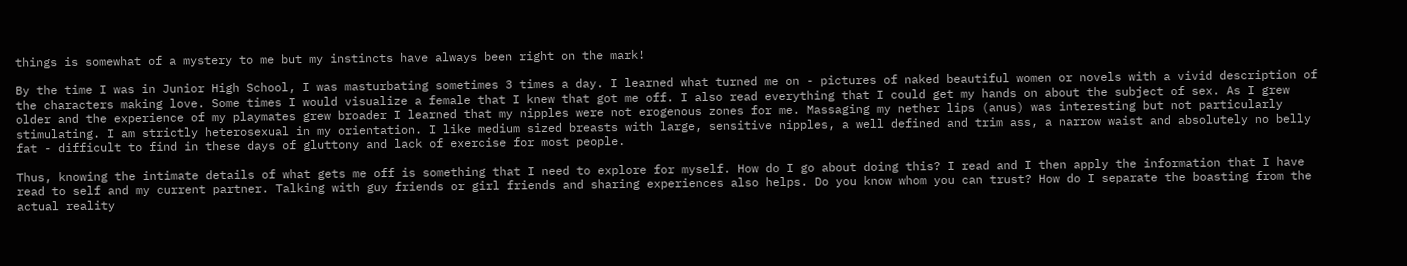things is somewhat of a mystery to me but my instincts have always been right on the mark!

By the time I was in Junior High School, I was masturbating sometimes 3 times a day. I learned what turned me on - pictures of naked beautiful women or novels with a vivid description of the characters making love. Some times I would visualize a female that I knew that got me off. I also read everything that I could get my hands on about the subject of sex. As I grew older and the experience of my playmates grew broader I learned that my nipples were not erogenous zones for me. Massaging my nether lips (anus) was interesting but not particularly stimulating. I am strictly heterosexual in my orientation. I like medium sized breasts with large, sensitive nipples, a well defined and trim ass, a narrow waist and absolutely no belly fat - difficult to find in these days of gluttony and lack of exercise for most people.

Thus, knowing the intimate details of what gets me off is something that I need to explore for myself. How do I go about doing this? I read and I then apply the information that I have read to self and my current partner. Talking with guy friends or girl friends and sharing experiences also helps. Do you know whom you can trust? How do I separate the boasting from the actual reality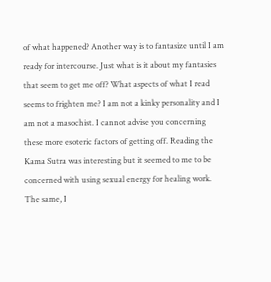of what happened? Another way is to fantasize until I am ready for intercourse. Just what is it about my fantasies that seem to get me off? What aspects of what I read seems to frighten me? I am not a kinky personality and I am not a masochist. I cannot advise you concerning these more esoteric factors of getting off. Reading the Kama Sutra was interesting but it seemed to me to be concerned with using sexual energy for healing work. The same, I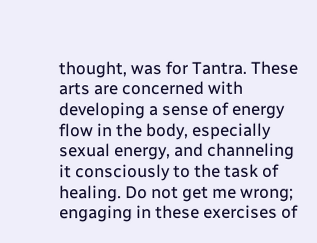thought, was for Tantra. These arts are concerned with developing a sense of energy flow in the body, especially sexual energy, and channeling it consciously to the task of healing. Do not get me wrong; engaging in these exercises of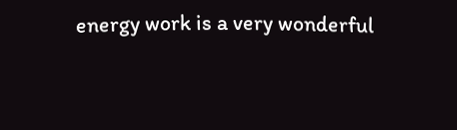energy work is a very wonderful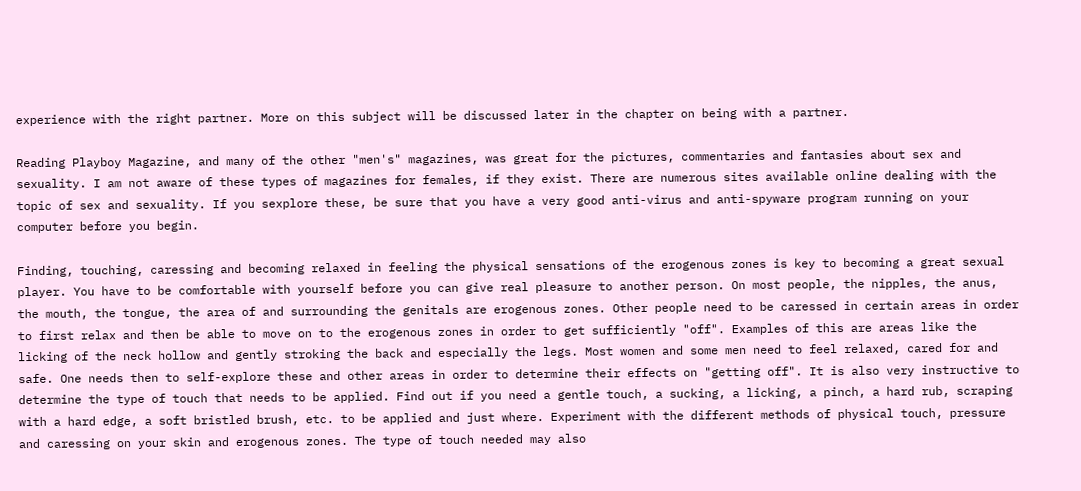experience with the right partner. More on this subject will be discussed later in the chapter on being with a partner.

Reading Playboy Magazine, and many of the other "men's" magazines, was great for the pictures, commentaries and fantasies about sex and sexuality. I am not aware of these types of magazines for females, if they exist. There are numerous sites available online dealing with the topic of sex and sexuality. If you sexplore these, be sure that you have a very good anti-virus and anti-spyware program running on your computer before you begin.

Finding, touching, caressing and becoming relaxed in feeling the physical sensations of the erogenous zones is key to becoming a great sexual player. You have to be comfortable with yourself before you can give real pleasure to another person. On most people, the nipples, the anus, the mouth, the tongue, the area of and surrounding the genitals are erogenous zones. Other people need to be caressed in certain areas in order to first relax and then be able to move on to the erogenous zones in order to get sufficiently "off". Examples of this are areas like the licking of the neck hollow and gently stroking the back and especially the legs. Most women and some men need to feel relaxed, cared for and safe. One needs then to self-explore these and other areas in order to determine their effects on "getting off". It is also very instructive to determine the type of touch that needs to be applied. Find out if you need a gentle touch, a sucking, a licking, a pinch, a hard rub, scraping with a hard edge, a soft bristled brush, etc. to be applied and just where. Experiment with the different methods of physical touch, pressure and caressing on your skin and erogenous zones. The type of touch needed may also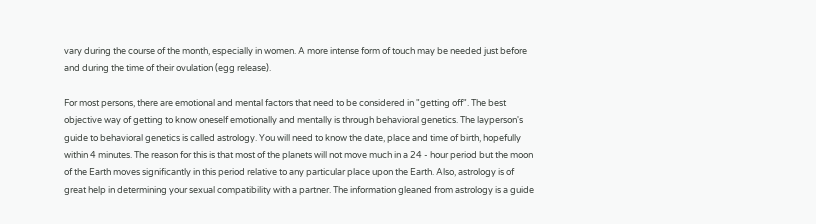vary during the course of the month, especially in women. A more intense form of touch may be needed just before and during the time of their ovulation (egg release).

For most persons, there are emotional and mental factors that need to be considered in "getting off". The best objective way of getting to know oneself emotionally and mentally is through behavioral genetics. The layperson's guide to behavioral genetics is called astrology. You will need to know the date, place and time of birth, hopefully within 4 minutes. The reason for this is that most of the planets will not move much in a 24 - hour period but the moon of the Earth moves significantly in this period relative to any particular place upon the Earth. Also, astrology is of great help in determining your sexual compatibility with a partner. The information gleaned from astrology is a guide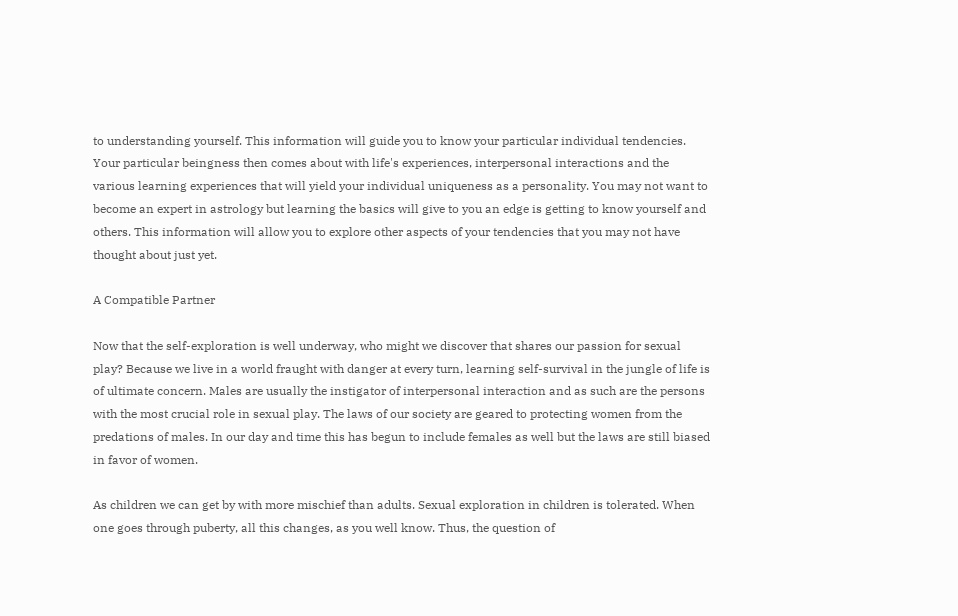to understanding yourself. This information will guide you to know your particular individual tendencies. Your particular beingness then comes about with life's experiences, interpersonal interactions and the various learning experiences that will yield your individual uniqueness as a personality. You may not want to become an expert in astrology but learning the basics will give to you an edge is getting to know yourself and others. This information will allow you to explore other aspects of your tendencies that you may not have thought about just yet.

A Compatible Partner

Now that the self-exploration is well underway, who might we discover that shares our passion for sexual play? Because we live in a world fraught with danger at every turn, learning self-survival in the jungle of life is of ultimate concern. Males are usually the instigator of interpersonal interaction and as such are the persons with the most crucial role in sexual play. The laws of our society are geared to protecting women from the predations of males. In our day and time this has begun to include females as well but the laws are still biased in favor of women.

As children we can get by with more mischief than adults. Sexual exploration in children is tolerated. When one goes through puberty, all this changes, as you well know. Thus, the question of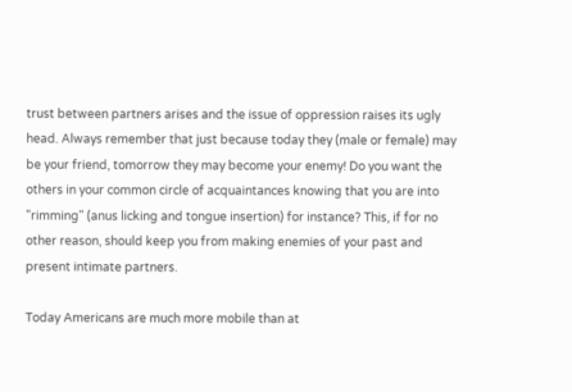trust between partners arises and the issue of oppression raises its ugly head. Always remember that just because today they (male or female) may be your friend, tomorrow they may become your enemy! Do you want the others in your common circle of acquaintances knowing that you are into "rimming" (anus licking and tongue insertion) for instance? This, if for no other reason, should keep you from making enemies of your past and present intimate partners.

Today Americans are much more mobile than at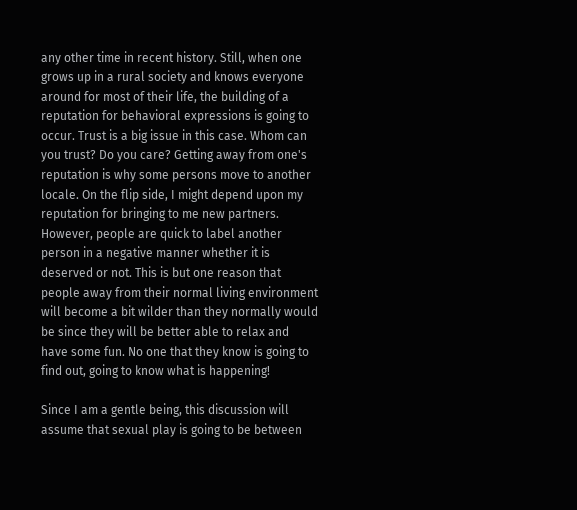any other time in recent history. Still, when one grows up in a rural society and knows everyone around for most of their life, the building of a reputation for behavioral expressions is going to occur. Trust is a big issue in this case. Whom can you trust? Do you care? Getting away from one's reputation is why some persons move to another locale. On the flip side, I might depend upon my reputation for bringing to me new partners. However, people are quick to label another person in a negative manner whether it is deserved or not. This is but one reason that people away from their normal living environment will become a bit wilder than they normally would be since they will be better able to relax and have some fun. No one that they know is going to find out, going to know what is happening!

Since I am a gentle being, this discussion will assume that sexual play is going to be between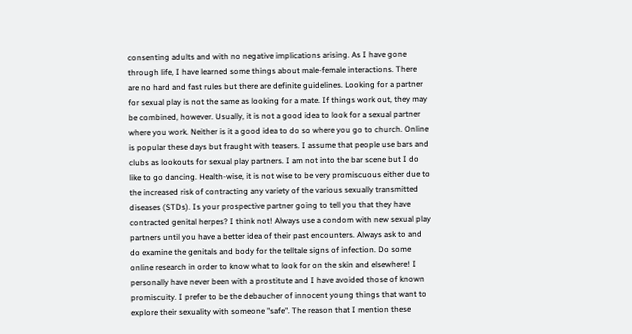consenting adults and with no negative implications arising. As I have gone through life, I have learned some things about male-female interactions. There are no hard and fast rules but there are definite guidelines. Looking for a partner for sexual play is not the same as looking for a mate. If things work out, they may be combined, however. Usually, it is not a good idea to look for a sexual partner where you work. Neither is it a good idea to do so where you go to church. Online is popular these days but fraught with teasers. I assume that people use bars and clubs as lookouts for sexual play partners. I am not into the bar scene but I do like to go dancing. Health-wise, it is not wise to be very promiscuous either due to the increased risk of contracting any variety of the various sexually transmitted diseases (STDs). Is your prospective partner going to tell you that they have contracted genital herpes? I think not! Always use a condom with new sexual play partners until you have a better idea of their past encounters. Always ask to and do examine the genitals and body for the telltale signs of infection. Do some online research in order to know what to look for on the skin and elsewhere! I personally have never been with a prostitute and I have avoided those of known promiscuity. I prefer to be the debaucher of innocent young things that want to explore their sexuality with someone "safe". The reason that I mention these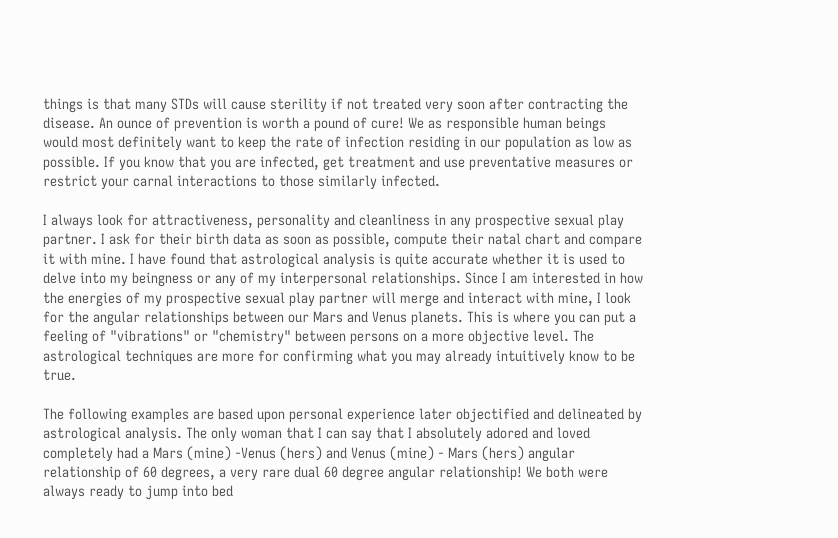things is that many STDs will cause sterility if not treated very soon after contracting the disease. An ounce of prevention is worth a pound of cure! We as responsible human beings would most definitely want to keep the rate of infection residing in our population as low as possible. If you know that you are infected, get treatment and use preventative measures or restrict your carnal interactions to those similarly infected.

I always look for attractiveness, personality and cleanliness in any prospective sexual play partner. I ask for their birth data as soon as possible, compute their natal chart and compare it with mine. I have found that astrological analysis is quite accurate whether it is used to delve into my beingness or any of my interpersonal relationships. Since I am interested in how the energies of my prospective sexual play partner will merge and interact with mine, I look for the angular relationships between our Mars and Venus planets. This is where you can put a feeling of "vibrations" or "chemistry" between persons on a more objective level. The astrological techniques are more for confirming what you may already intuitively know to be true.

The following examples are based upon personal experience later objectified and delineated by astrological analysis. The only woman that I can say that I absolutely adored and loved completely had a Mars (mine) -Venus (hers) and Venus (mine) - Mars (hers) angular relationship of 60 degrees, a very rare dual 60 degree angular relationship! We both were always ready to jump into bed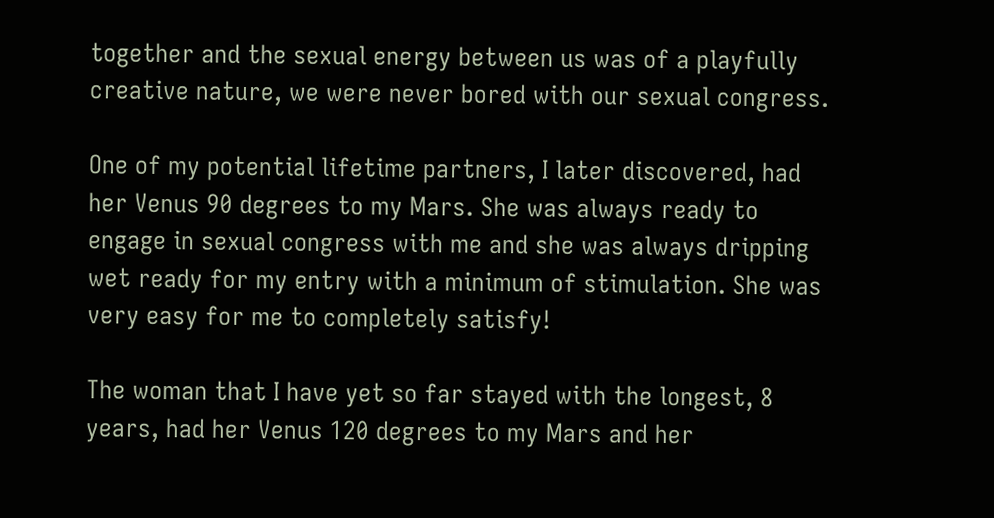together and the sexual energy between us was of a playfully creative nature, we were never bored with our sexual congress.

One of my potential lifetime partners, I later discovered, had her Venus 90 degrees to my Mars. She was always ready to engage in sexual congress with me and she was always dripping wet ready for my entry with a minimum of stimulation. She was very easy for me to completely satisfy!

The woman that I have yet so far stayed with the longest, 8 years, had her Venus 120 degrees to my Mars and her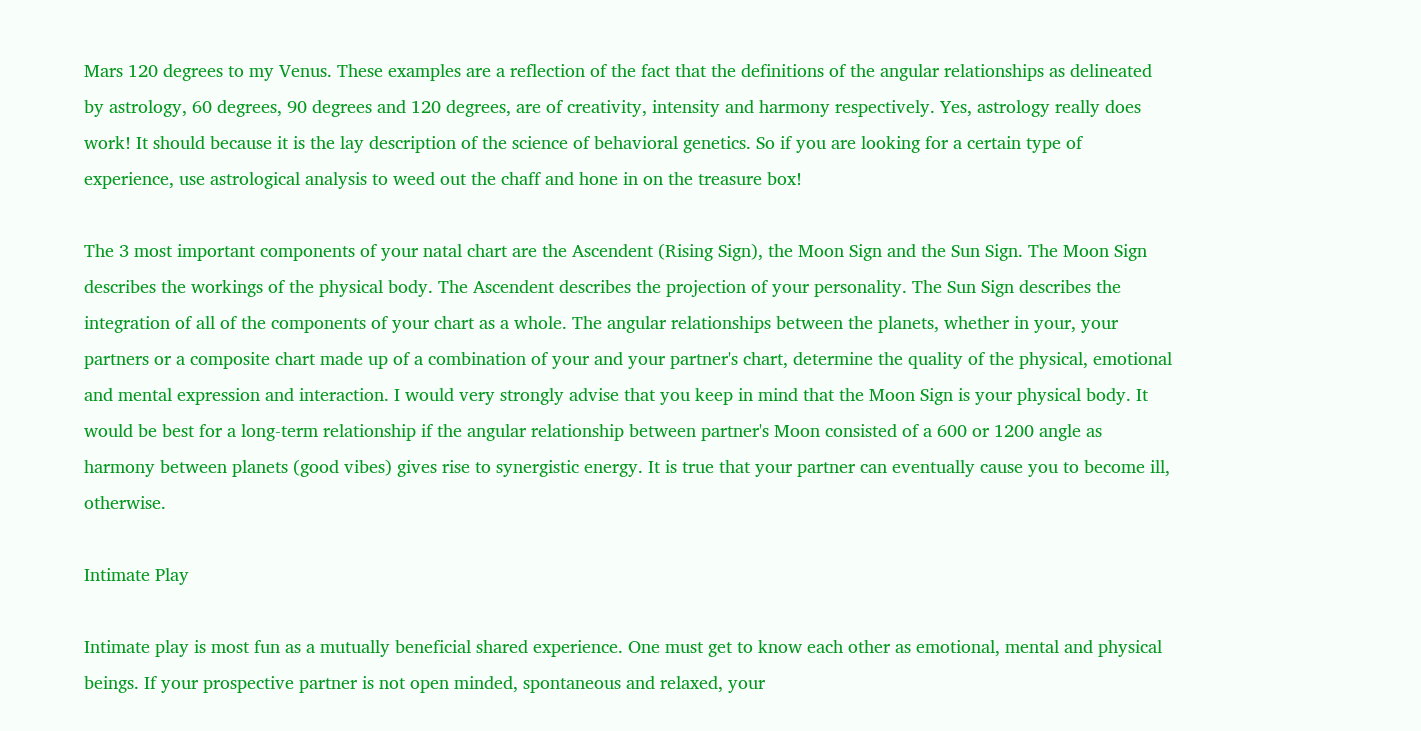Mars 120 degrees to my Venus. These examples are a reflection of the fact that the definitions of the angular relationships as delineated by astrology, 60 degrees, 90 degrees and 120 degrees, are of creativity, intensity and harmony respectively. Yes, astrology really does work! It should because it is the lay description of the science of behavioral genetics. So if you are looking for a certain type of experience, use astrological analysis to weed out the chaff and hone in on the treasure box!

The 3 most important components of your natal chart are the Ascendent (Rising Sign), the Moon Sign and the Sun Sign. The Moon Sign describes the workings of the physical body. The Ascendent describes the projection of your personality. The Sun Sign describes the integration of all of the components of your chart as a whole. The angular relationships between the planets, whether in your, your partners or a composite chart made up of a combination of your and your partner's chart, determine the quality of the physical, emotional and mental expression and interaction. I would very strongly advise that you keep in mind that the Moon Sign is your physical body. It would be best for a long-term relationship if the angular relationship between partner's Moon consisted of a 600 or 1200 angle as harmony between planets (good vibes) gives rise to synergistic energy. It is true that your partner can eventually cause you to become ill, otherwise.

Intimate Play

Intimate play is most fun as a mutually beneficial shared experience. One must get to know each other as emotional, mental and physical beings. If your prospective partner is not open minded, spontaneous and relaxed, your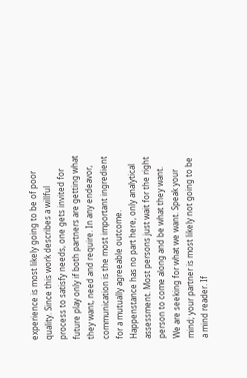experience is most likely going to be of poor quality. Since this work describes a willful process to satisfy needs, one gets invited for future play only if both partners are getting what they want, need and require. In any endeavor, communication is the most important ingredient for a mutually agreeable outcome. Happenstance has no part here, only analytical assessment. Most persons just wait for the right person to come along and be what they want. We are seeking for what we want. Speak your mind; your partner is most likely not going to be a mind reader. If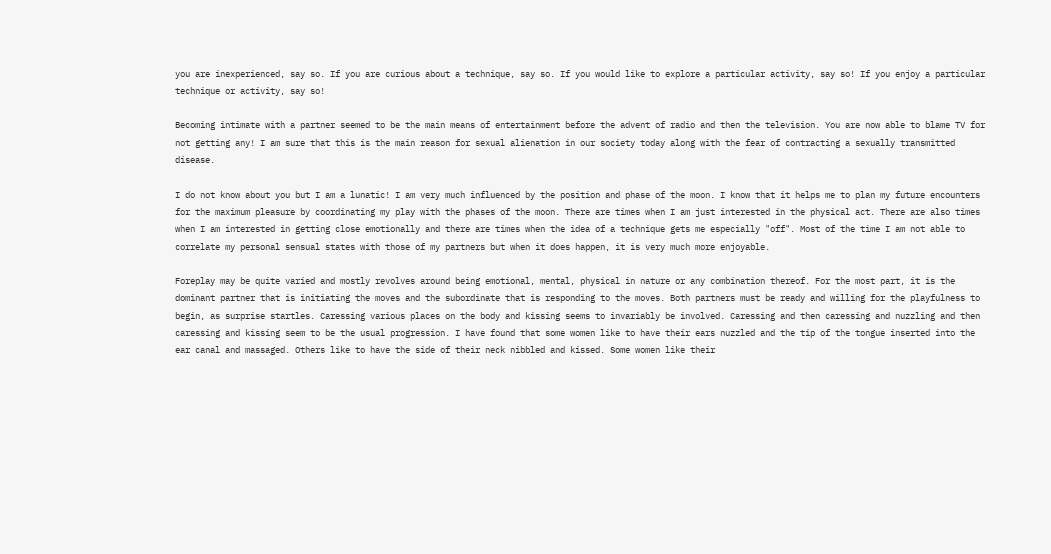you are inexperienced, say so. If you are curious about a technique, say so. If you would like to explore a particular activity, say so! If you enjoy a particular technique or activity, say so!

Becoming intimate with a partner seemed to be the main means of entertainment before the advent of radio and then the television. You are now able to blame TV for not getting any! I am sure that this is the main reason for sexual alienation in our society today along with the fear of contracting a sexually transmitted disease.

I do not know about you but I am a lunatic! I am very much influenced by the position and phase of the moon. I know that it helps me to plan my future encounters for the maximum pleasure by coordinating my play with the phases of the moon. There are times when I am just interested in the physical act. There are also times when I am interested in getting close emotionally and there are times when the idea of a technique gets me especially "off". Most of the time I am not able to correlate my personal sensual states with those of my partners but when it does happen, it is very much more enjoyable.

Foreplay may be quite varied and mostly revolves around being emotional, mental, physical in nature or any combination thereof. For the most part, it is the dominant partner that is initiating the moves and the subordinate that is responding to the moves. Both partners must be ready and willing for the playfulness to begin, as surprise startles. Caressing various places on the body and kissing seems to invariably be involved. Caressing and then caressing and nuzzling and then caressing and kissing seem to be the usual progression. I have found that some women like to have their ears nuzzled and the tip of the tongue inserted into the ear canal and massaged. Others like to have the side of their neck nibbled and kissed. Some women like their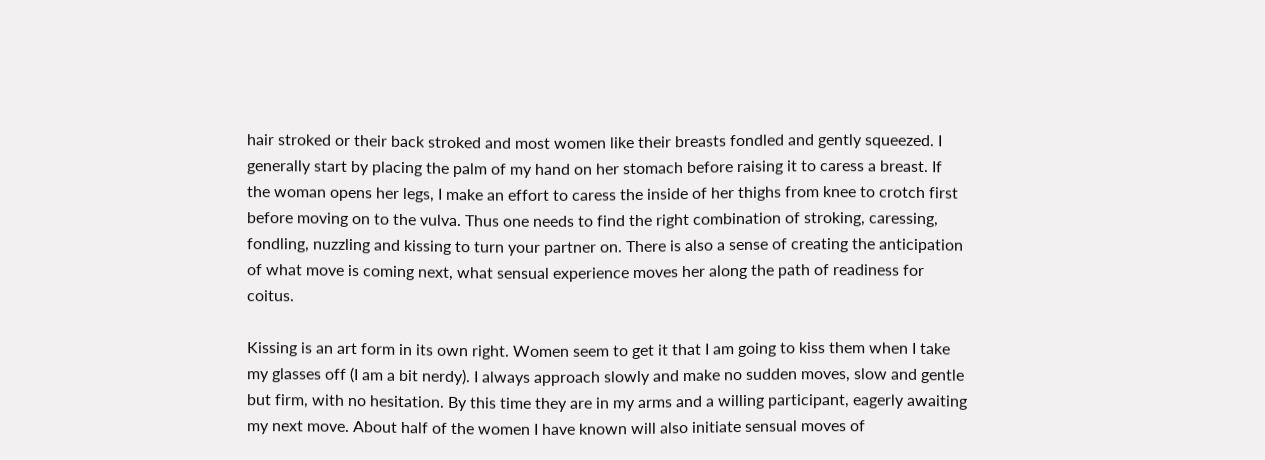hair stroked or their back stroked and most women like their breasts fondled and gently squeezed. I generally start by placing the palm of my hand on her stomach before raising it to caress a breast. If the woman opens her legs, I make an effort to caress the inside of her thighs from knee to crotch first before moving on to the vulva. Thus one needs to find the right combination of stroking, caressing, fondling, nuzzling and kissing to turn your partner on. There is also a sense of creating the anticipation of what move is coming next, what sensual experience moves her along the path of readiness for coitus.

Kissing is an art form in its own right. Women seem to get it that I am going to kiss them when I take my glasses off (I am a bit nerdy). I always approach slowly and make no sudden moves, slow and gentle but firm, with no hesitation. By this time they are in my arms and a willing participant, eagerly awaiting my next move. About half of the women I have known will also initiate sensual moves of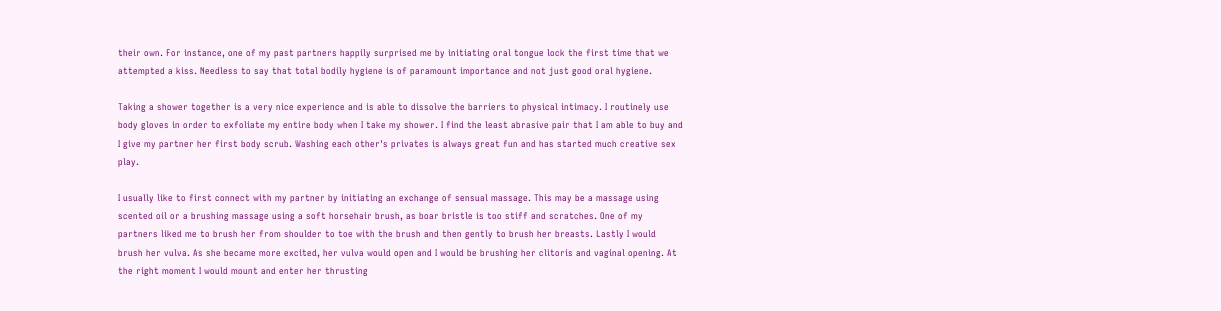their own. For instance, one of my past partners happily surprised me by initiating oral tongue lock the first time that we attempted a kiss. Needless to say that total bodily hygiene is of paramount importance and not just good oral hygiene.

Taking a shower together is a very nice experience and is able to dissolve the barriers to physical intimacy. I routinely use body gloves in order to exfoliate my entire body when I take my shower. I find the least abrasive pair that I am able to buy and I give my partner her first body scrub. Washing each other's privates is always great fun and has started much creative sex play.

I usually like to first connect with my partner by initiating an exchange of sensual massage. This may be a massage using scented oil or a brushing massage using a soft horsehair brush, as boar bristle is too stiff and scratches. One of my partners liked me to brush her from shoulder to toe with the brush and then gently to brush her breasts. Lastly I would brush her vulva. As she became more excited, her vulva would open and I would be brushing her clitoris and vaginal opening. At the right moment I would mount and enter her thrusting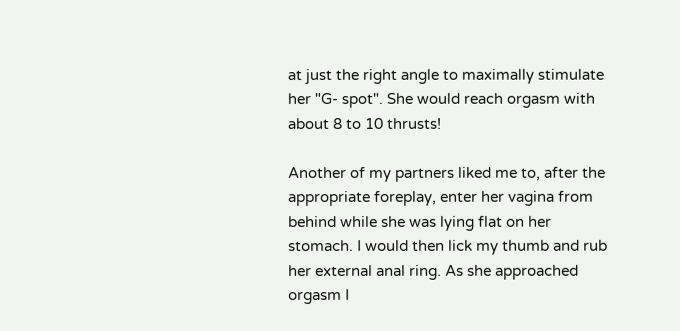at just the right angle to maximally stimulate her "G- spot". She would reach orgasm with about 8 to 10 thrusts!

Another of my partners liked me to, after the appropriate foreplay, enter her vagina from behind while she was lying flat on her stomach. I would then lick my thumb and rub her external anal ring. As she approached orgasm I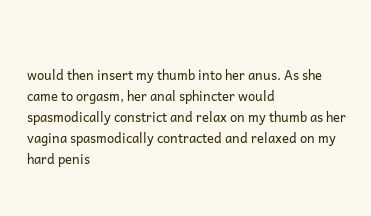would then insert my thumb into her anus. As she came to orgasm, her anal sphincter would spasmodically constrict and relax on my thumb as her vagina spasmodically contracted and relaxed on my hard penis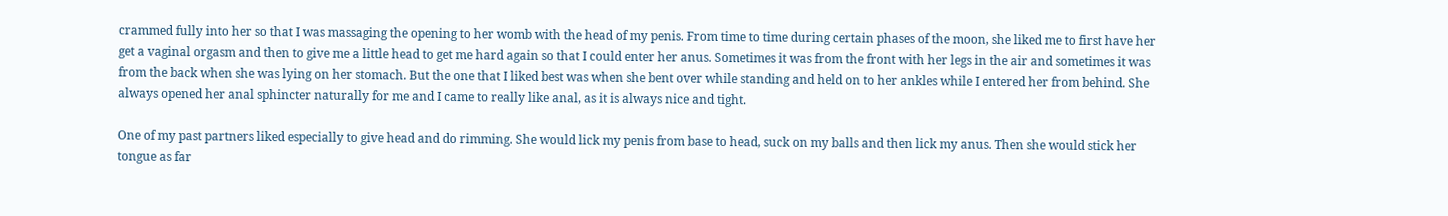crammed fully into her so that I was massaging the opening to her womb with the head of my penis. From time to time during certain phases of the moon, she liked me to first have her get a vaginal orgasm and then to give me a little head to get me hard again so that I could enter her anus. Sometimes it was from the front with her legs in the air and sometimes it was from the back when she was lying on her stomach. But the one that I liked best was when she bent over while standing and held on to her ankles while I entered her from behind. She always opened her anal sphincter naturally for me and I came to really like anal, as it is always nice and tight.

One of my past partners liked especially to give head and do rimming. She would lick my penis from base to head, suck on my balls and then lick my anus. Then she would stick her tongue as far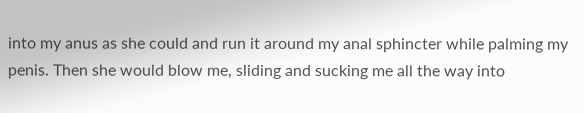into my anus as she could and run it around my anal sphincter while palming my penis. Then she would blow me, sliding and sucking me all the way into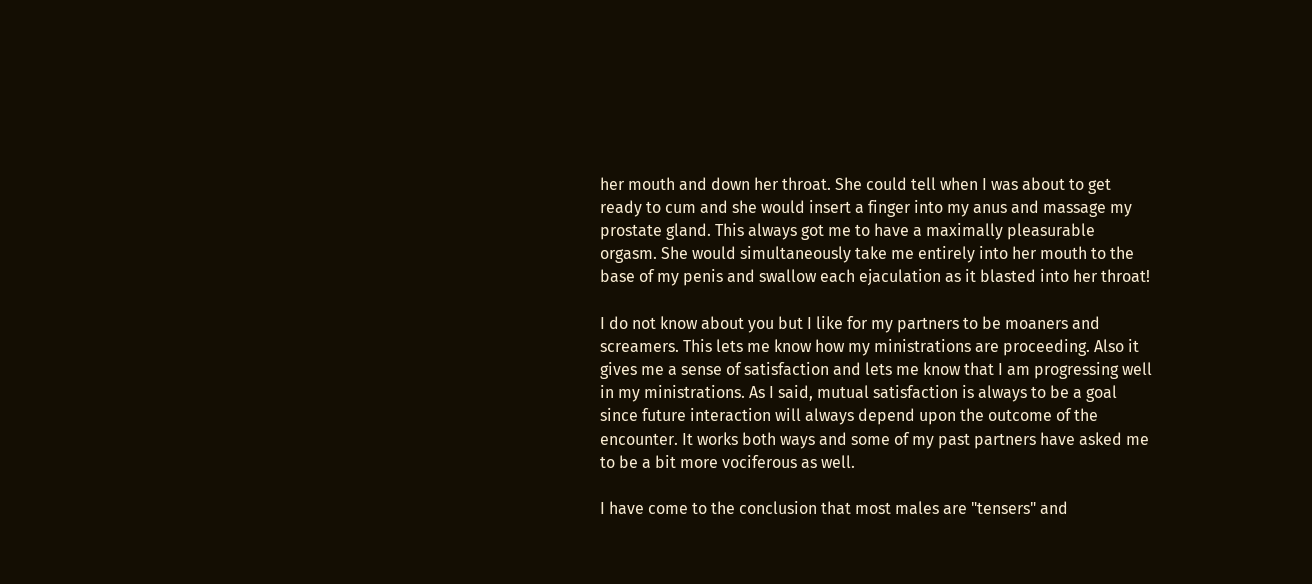her mouth and down her throat. She could tell when I was about to get ready to cum and she would insert a finger into my anus and massage my prostate gland. This always got me to have a maximally pleasurable orgasm. She would simultaneously take me entirely into her mouth to the base of my penis and swallow each ejaculation as it blasted into her throat!

I do not know about you but I like for my partners to be moaners and screamers. This lets me know how my ministrations are proceeding. Also it gives me a sense of satisfaction and lets me know that I am progressing well in my ministrations. As I said, mutual satisfaction is always to be a goal since future interaction will always depend upon the outcome of the encounter. It works both ways and some of my past partners have asked me to be a bit more vociferous as well.

I have come to the conclusion that most males are "tensers" and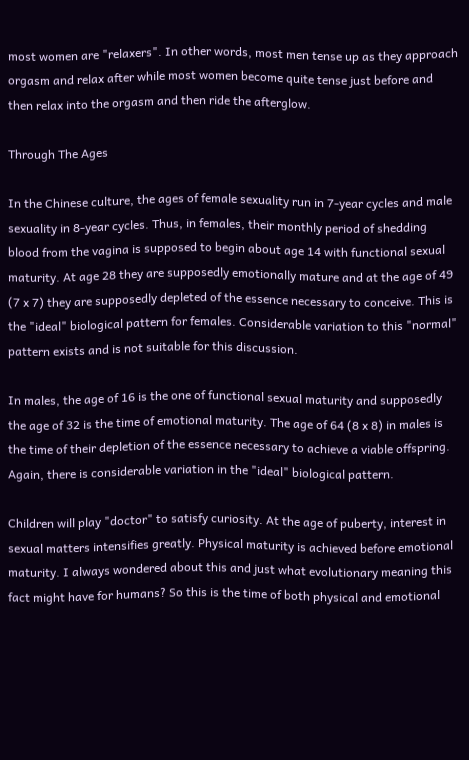most women are "relaxers". In other words, most men tense up as they approach orgasm and relax after while most women become quite tense just before and then relax into the orgasm and then ride the afterglow.

Through The Ages

In the Chinese culture, the ages of female sexuality run in 7-year cycles and male sexuality in 8-year cycles. Thus, in females, their monthly period of shedding blood from the vagina is supposed to begin about age 14 with functional sexual maturity. At age 28 they are supposedly emotionally mature and at the age of 49 (7 x 7) they are supposedly depleted of the essence necessary to conceive. This is the "ideal" biological pattern for females. Considerable variation to this "normal" pattern exists and is not suitable for this discussion.

In males, the age of 16 is the one of functional sexual maturity and supposedly the age of 32 is the time of emotional maturity. The age of 64 (8 x 8) in males is the time of their depletion of the essence necessary to achieve a viable offspring. Again, there is considerable variation in the "ideal" biological pattern.

Children will play "doctor" to satisfy curiosity. At the age of puberty, interest in sexual matters intensifies greatly. Physical maturity is achieved before emotional maturity. I always wondered about this and just what evolutionary meaning this fact might have for humans? So this is the time of both physical and emotional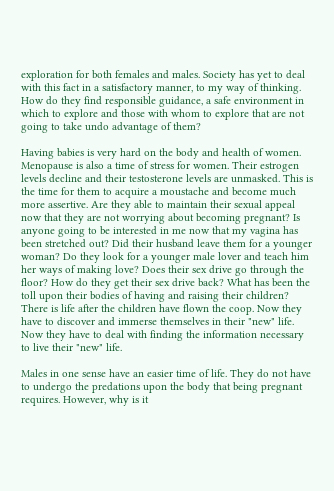exploration for both females and males. Society has yet to deal with this fact in a satisfactory manner, to my way of thinking. How do they find responsible guidance, a safe environment in which to explore and those with whom to explore that are not going to take undo advantage of them?

Having babies is very hard on the body and health of women. Menopause is also a time of stress for women. Their estrogen levels decline and their testosterone levels are unmasked. This is the time for them to acquire a moustache and become much more assertive. Are they able to maintain their sexual appeal now that they are not worrying about becoming pregnant? Is anyone going to be interested in me now that my vagina has been stretched out? Did their husband leave them for a younger woman? Do they look for a younger male lover and teach him her ways of making love? Does their sex drive go through the floor? How do they get their sex drive back? What has been the toll upon their bodies of having and raising their children? There is life after the children have flown the coop. Now they have to discover and immerse themselves in their "new" life. Now they have to deal with finding the information necessary to live their "new" life.

Males in one sense have an easier time of life. They do not have to undergo the predations upon the body that being pregnant requires. However, why is it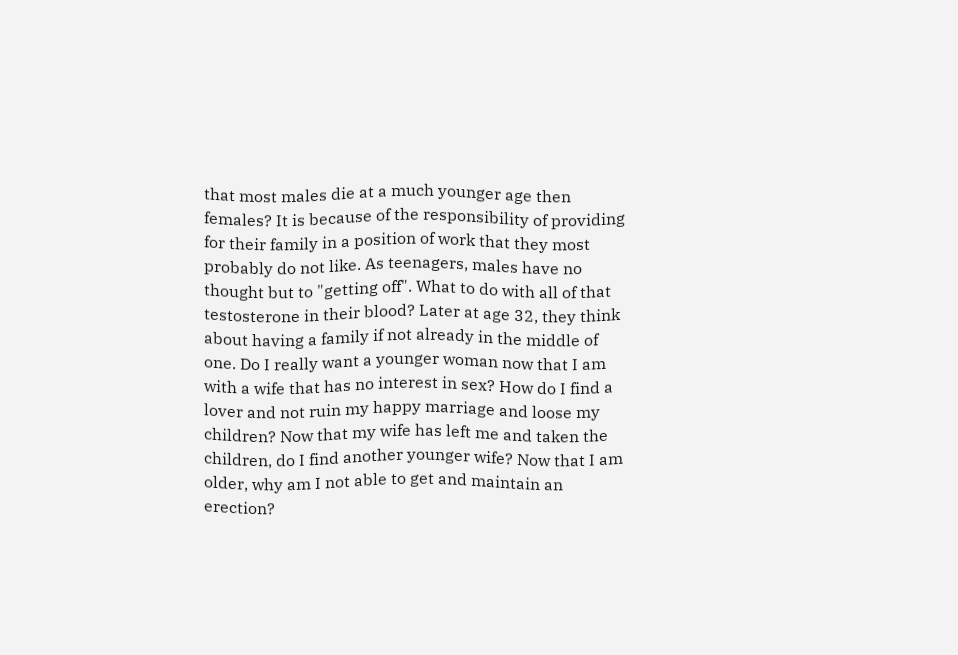that most males die at a much younger age then females? It is because of the responsibility of providing for their family in a position of work that they most probably do not like. As teenagers, males have no thought but to "getting off". What to do with all of that testosterone in their blood? Later at age 32, they think about having a family if not already in the middle of one. Do I really want a younger woman now that I am with a wife that has no interest in sex? How do I find a lover and not ruin my happy marriage and loose my children? Now that my wife has left me and taken the children, do I find another younger wife? Now that I am older, why am I not able to get and maintain an erection?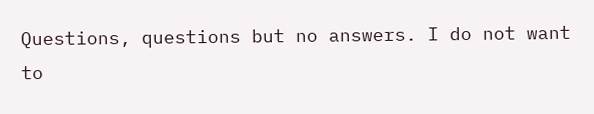Questions, questions but no answers. I do not want to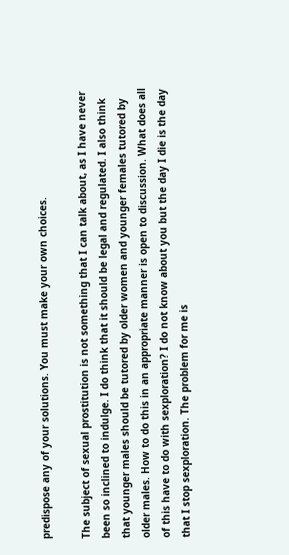predispose any of your solutions. You must make your own choices.

The subject of sexual prostitution is not something that I can talk about, as I have never been so inclined to indulge. I do think that it should be legal and regulated. I also think that younger males should be tutored by older women and younger females tutored by older males. How to do this in an appropriate manner is open to discussion. What does all of this have to do with sexploration? I do not know about you but the day I die is the day that I stop sexploration. The problem for me is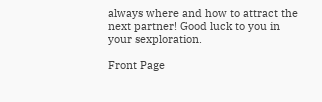always where and how to attract the next partner! Good luck to you in your sexploration.

Front Page